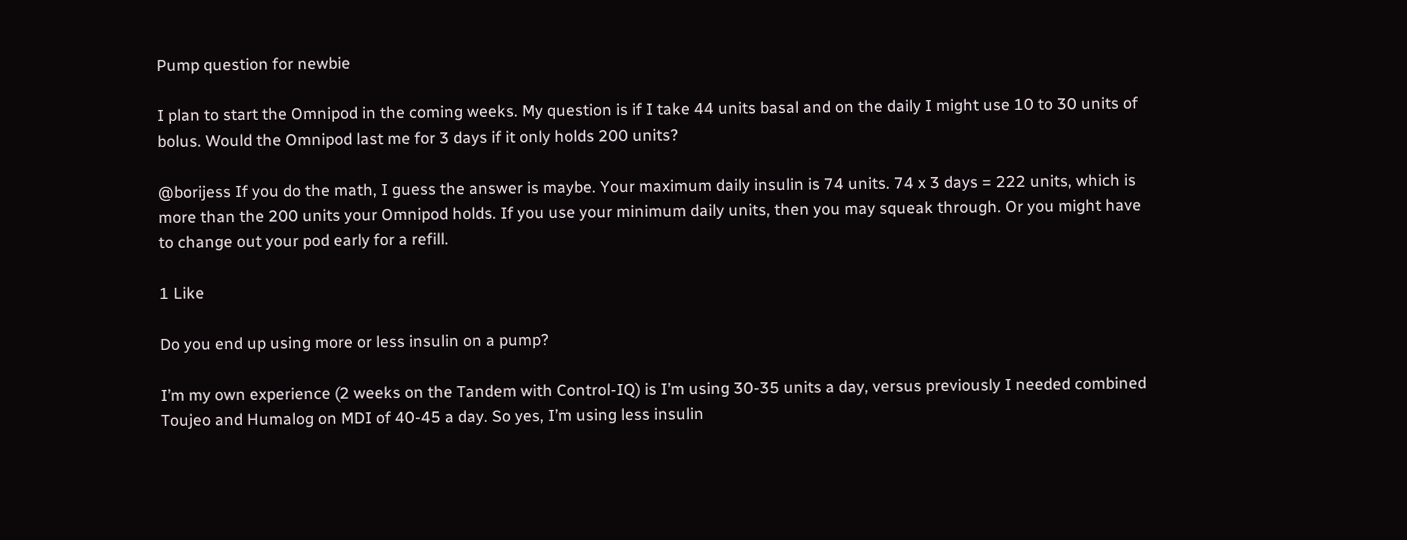Pump question for newbie

I plan to start the Omnipod in the coming weeks. My question is if I take 44 units basal and on the daily I might use 10 to 30 units of bolus. Would the Omnipod last me for 3 days if it only holds 200 units?

@borijess If you do the math, I guess the answer is maybe. Your maximum daily insulin is 74 units. 74 x 3 days = 222 units, which is more than the 200 units your Omnipod holds. If you use your minimum daily units, then you may squeak through. Or you might have to change out your pod early for a refill.

1 Like

Do you end up using more or less insulin on a pump?

I’m my own experience (2 weeks on the Tandem with Control-IQ) is I’m using 30-35 units a day, versus previously I needed combined Toujeo and Humalog on MDI of 40-45 a day. So yes, I’m using less insulin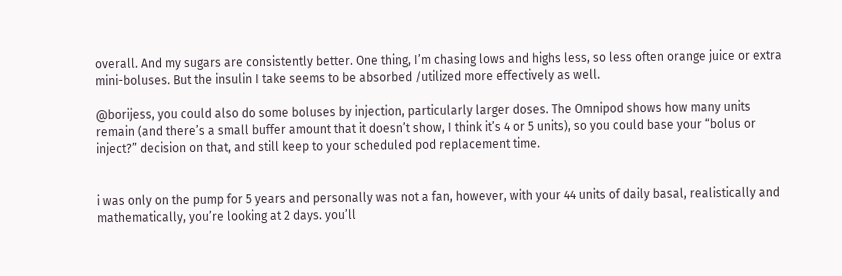overall. And my sugars are consistently better. One thing, I’m chasing lows and highs less, so less often orange juice or extra mini-boluses. But the insulin I take seems to be absorbed /utilized more effectively as well.

@borijess, you could also do some boluses by injection, particularly larger doses. The Omnipod shows how many units remain (and there’s a small buffer amount that it doesn’t show, I think it’s 4 or 5 units), so you could base your “bolus or inject?” decision on that, and still keep to your scheduled pod replacement time.


i was only on the pump for 5 years and personally was not a fan, however, with your 44 units of daily basal, realistically and mathematically, you’re looking at 2 days. you’ll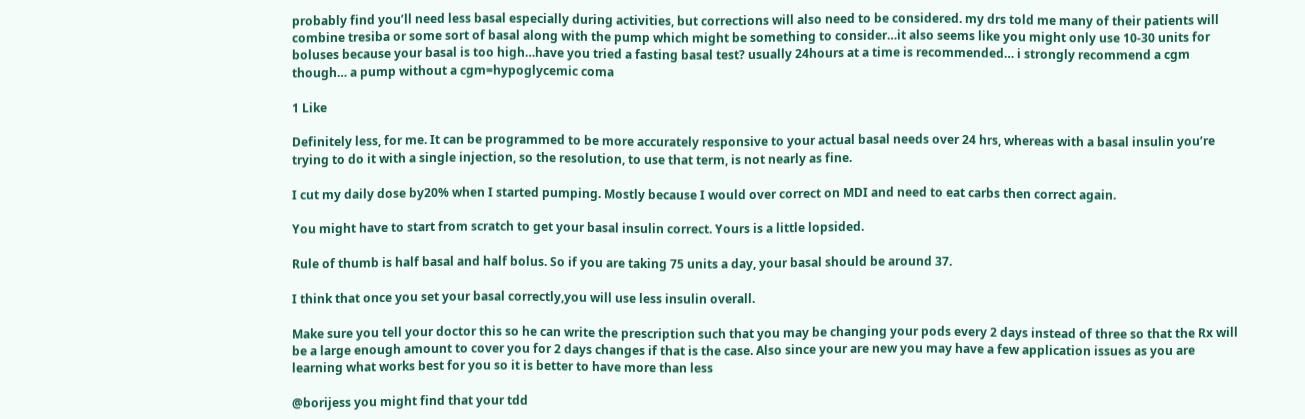probably find you’ll need less basal especially during activities, but corrections will also need to be considered. my drs told me many of their patients will combine tresiba or some sort of basal along with the pump which might be something to consider…it also seems like you might only use 10-30 units for boluses because your basal is too high…have you tried a fasting basal test? usually 24hours at a time is recommended… i strongly recommend a cgm though… a pump without a cgm=hypoglycemic coma

1 Like

Definitely less, for me. It can be programmed to be more accurately responsive to your actual basal needs over 24 hrs, whereas with a basal insulin you’re trying to do it with a single injection, so the resolution, to use that term, is not nearly as fine.

I cut my daily dose by20% when I started pumping. Mostly because I would over correct on MDI and need to eat carbs then correct again.

You might have to start from scratch to get your basal insulin correct. Yours is a little lopsided.

Rule of thumb is half basal and half bolus. So if you are taking 75 units a day, your basal should be around 37.

I think that once you set your basal correctly,you will use less insulin overall.

Make sure you tell your doctor this so he can write the prescription such that you may be changing your pods every 2 days instead of three so that the Rx will be a large enough amount to cover you for 2 days changes if that is the case. Also since your are new you may have a few application issues as you are learning what works best for you so it is better to have more than less

@borijess you might find that your tdd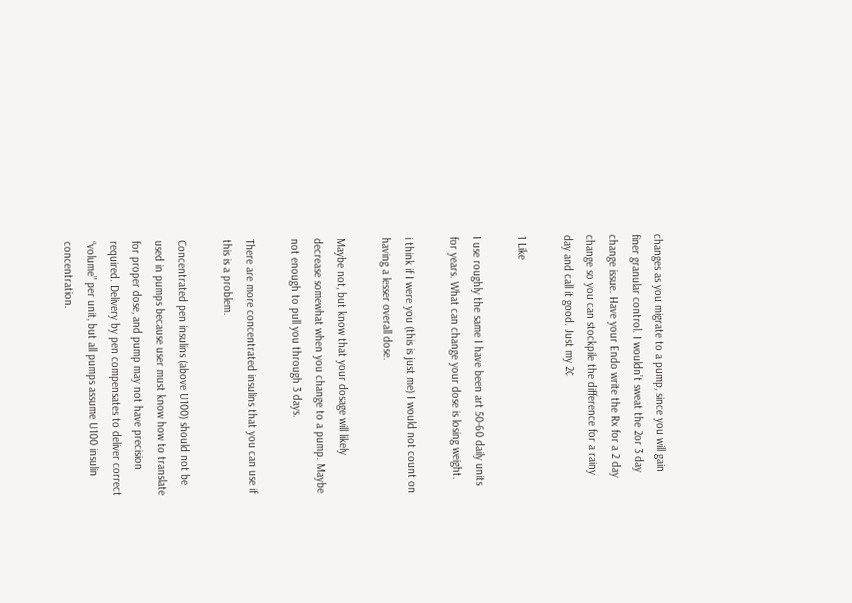changes as you migrate to a pump, since you will gain finer granular control. I wouldn’t sweat the 2or 3 day change issue. Have your Endo write the Rx for a 2 day change so you can stockpile the difference for a rainy day and call it good. Just my 2¢

1 Like

I use roughly the same I have been art 50-60 daily units for years. What can change your dose is losing weight.

i think if I were you (this is just me) I would not count on having a lesser overall dose.

Maybe not, but know that your dosage will likely decrease somewhat when you change to a pump. Maybe not enough to pull you through 3 days.

There are more concentrated insulins that you can use if this is a problem.

Concentrated pen insulins (above U100) should not be used in pumps because user must know how to translate for proper dose, and pump may not have precision required. Delivery by pen compensates to deliver correct “volume” per unit, but all pumps assume U100 insulin concentration.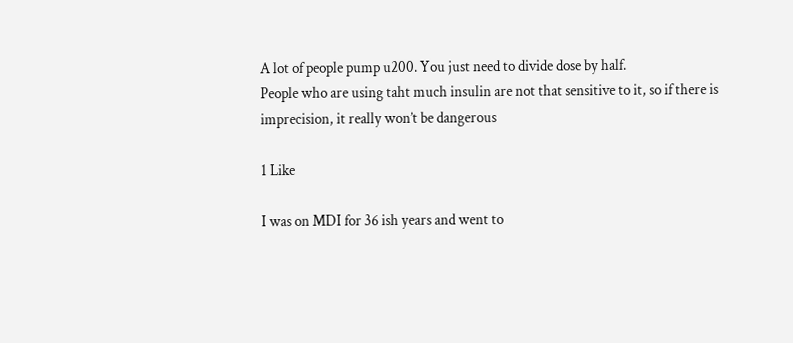A lot of people pump u200. You just need to divide dose by half.
People who are using taht much insulin are not that sensitive to it, so if there is imprecision, it really won’t be dangerous

1 Like

I was on MDI for 36 ish years and went to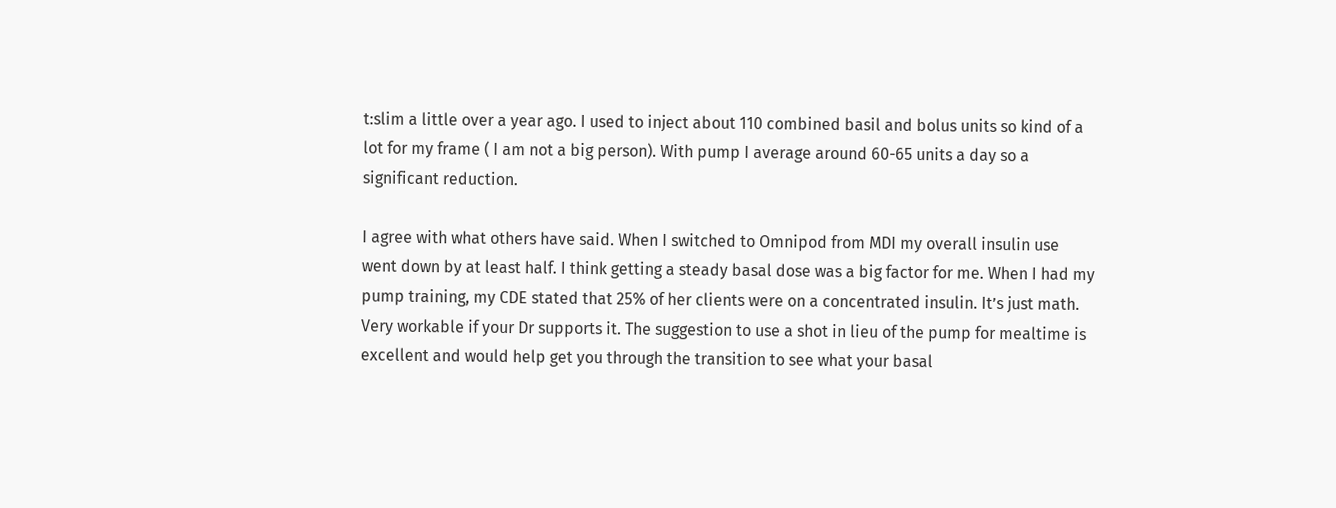t:slim a little over a year ago. I used to inject about 110 combined basil and bolus units so kind of a lot for my frame ( I am not a big person). With pump I average around 60-65 units a day so a significant reduction.

I agree with what others have said. When I switched to Omnipod from MDI my overall insulin use went down by at least half. I think getting a steady basal dose was a big factor for me. When I had my pump training, my CDE stated that 25% of her clients were on a concentrated insulin. It’s just math. Very workable if your Dr supports it. The suggestion to use a shot in lieu of the pump for mealtime is excellent and would help get you through the transition to see what your basal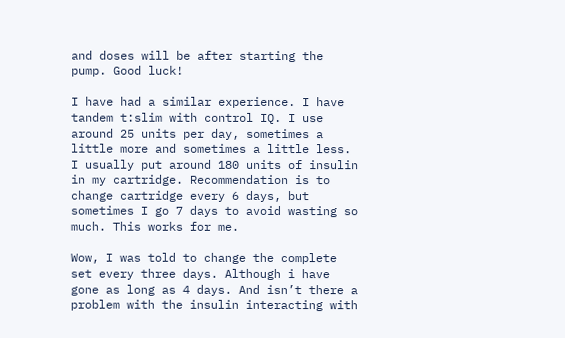and doses will be after starting the pump. Good luck!

I have had a similar experience. I have tandem t:slim with control IQ. I use around 25 units per day, sometimes a little more and sometimes a little less. I usually put around 180 units of insulin in my cartridge. Recommendation is to change cartridge every 6 days, but sometimes I go 7 days to avoid wasting so much. This works for me.

Wow, I was told to change the complete set every three days. Although i have gone as long as 4 days. And isn’t there a problem with the insulin interacting with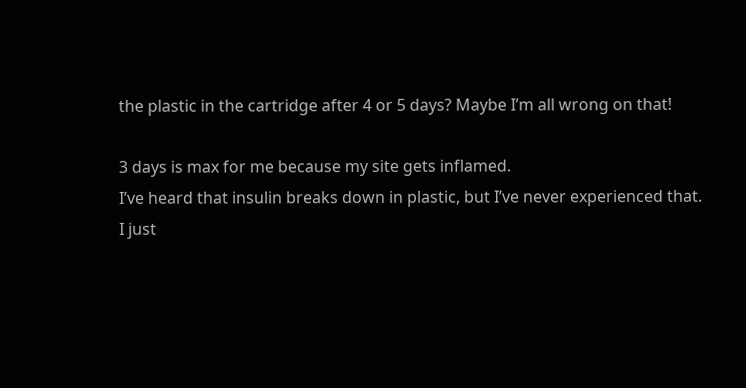the plastic in the cartridge after 4 or 5 days? Maybe I’m all wrong on that!

3 days is max for me because my site gets inflamed.
I’ve heard that insulin breaks down in plastic, but I’ve never experienced that.
I just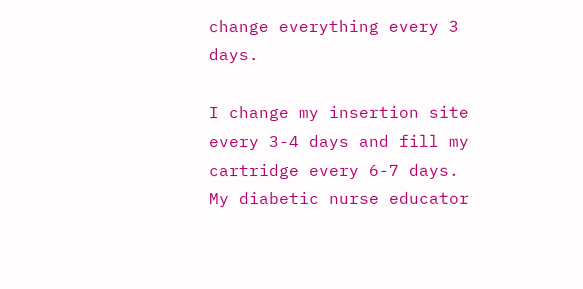change everything every 3 days.

I change my insertion site every 3-4 days and fill my cartridge every 6-7 days. My diabetic nurse educator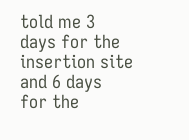told me 3 days for the insertion site and 6 days for the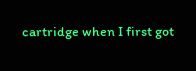cartridge when I first got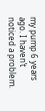my pump 6 years ago. I haven’t noticed a problem.